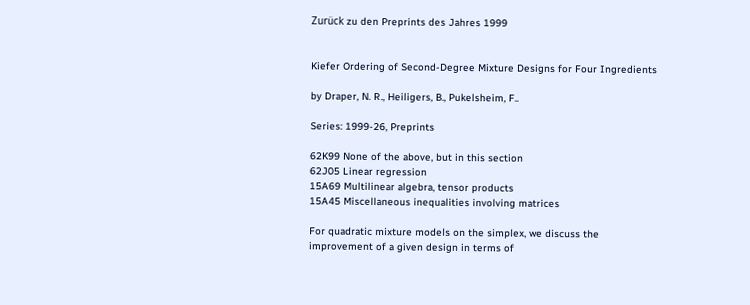Zurück zu den Preprints des Jahres 1999


Kiefer Ordering of Second-Degree Mixture Designs for Four Ingredients

by Draper, N. R., Heiligers, B., Pukelsheim, F..

Series: 1999-26, Preprints

62K99 None of the above, but in this section
62J05 Linear regression
15A69 Multilinear algebra, tensor products
15A45 Miscellaneous inequalities involving matrices

For quadratic mixture models on the simplex, we discuss the
improvement of a given design in terms of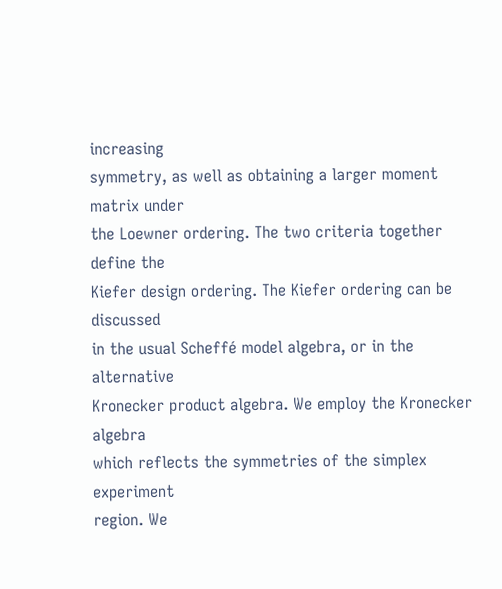increasing
symmetry, as well as obtaining a larger moment matrix under
the Loewner ordering. The two criteria together define the
Kiefer design ordering. The Kiefer ordering can be discussed
in the usual Scheffé model algebra, or in the alternative
Kronecker product algebra. We employ the Kronecker algebra
which reflects the symmetries of the simplex experiment
region. We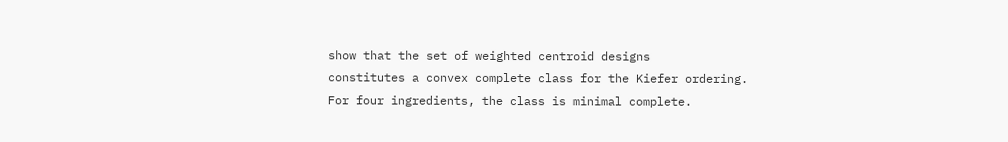show that the set of weighted centroid designs
constitutes a convex complete class for the Kiefer ordering.
For four ingredients, the class is minimal complete.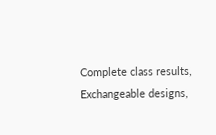Complete class results, Exchangeable designs,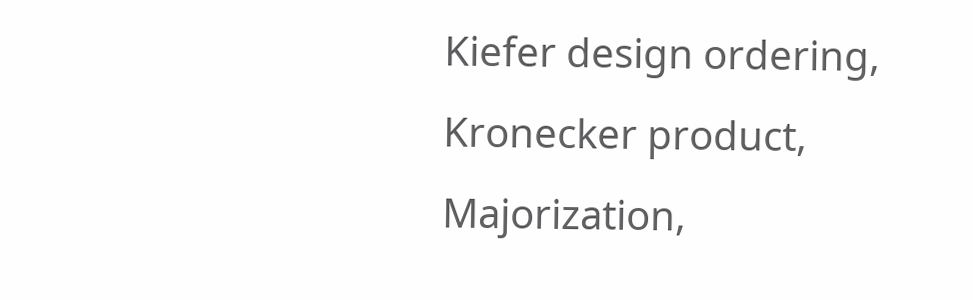Kiefer design ordering, Kronecker product, Majorization,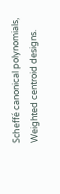Scheffé canonical polynomials, Weighted centroid designs.